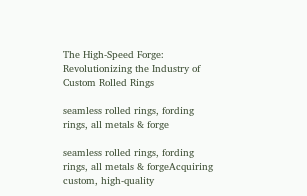The High-Speed Forge: Revolutionizing the Industry of Custom Rolled Rings

seamless rolled rings, fording rings, all metals & forge

seamless rolled rings, fording rings, all metals & forgeAcquiring custom, high-quality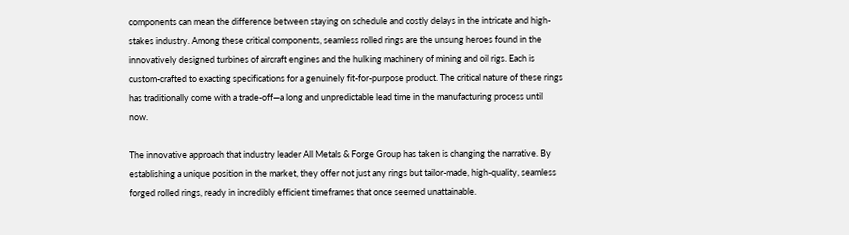components can mean the difference between staying on schedule and costly delays in the intricate and high-stakes industry. Among these critical components, seamless rolled rings are the unsung heroes found in the innovatively designed turbines of aircraft engines and the hulking machinery of mining and oil rigs. Each is custom-crafted to exacting specifications for a genuinely fit-for-purpose product. The critical nature of these rings has traditionally come with a trade-off—a long and unpredictable lead time in the manufacturing process until now.

The innovative approach that industry leader All Metals & Forge Group has taken is changing the narrative. By establishing a unique position in the market, they offer not just any rings but tailor-made, high-quality, seamless forged rolled rings, ready in incredibly efficient timeframes that once seemed unattainable.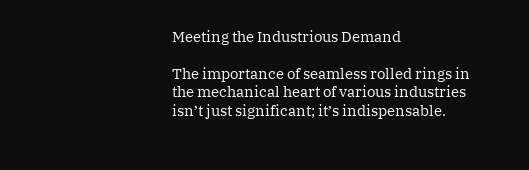Meeting the Industrious Demand

The importance of seamless rolled rings in the mechanical heart of various industries isn’t just significant; it’s indispensable.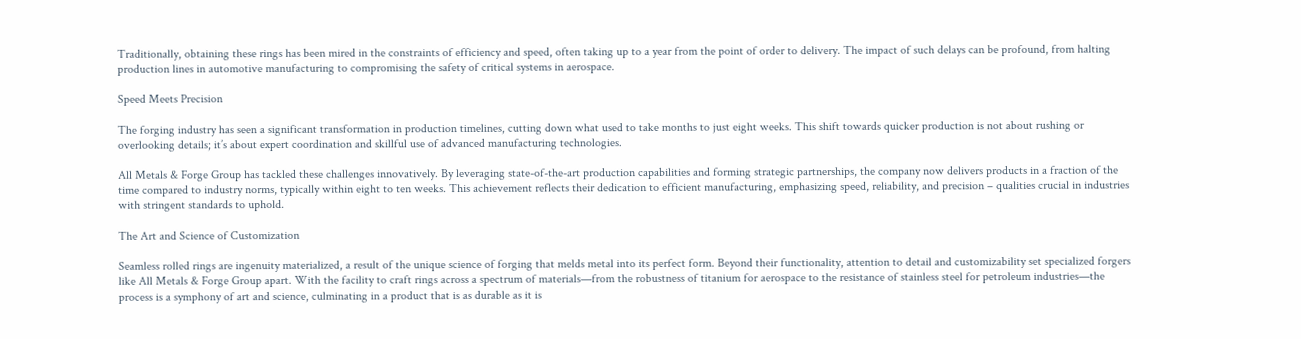Traditionally, obtaining these rings has been mired in the constraints of efficiency and speed, often taking up to a year from the point of order to delivery. The impact of such delays can be profound, from halting production lines in automotive manufacturing to compromising the safety of critical systems in aerospace.

Speed Meets Precision

The forging industry has seen a significant transformation in production timelines, cutting down what used to take months to just eight weeks. This shift towards quicker production is not about rushing or overlooking details; it’s about expert coordination and skillful use of advanced manufacturing technologies.

All Metals & Forge Group has tackled these challenges innovatively. By leveraging state-of-the-art production capabilities and forming strategic partnerships, the company now delivers products in a fraction of the time compared to industry norms, typically within eight to ten weeks. This achievement reflects their dedication to efficient manufacturing, emphasizing speed, reliability, and precision – qualities crucial in industries with stringent standards to uphold.

The Art and Science of Customization

Seamless rolled rings are ingenuity materialized, a result of the unique science of forging that melds metal into its perfect form. Beyond their functionality, attention to detail and customizability set specialized forgers like All Metals & Forge Group apart. With the facility to craft rings across a spectrum of materials—from the robustness of titanium for aerospace to the resistance of stainless steel for petroleum industries—the process is a symphony of art and science, culminating in a product that is as durable as it is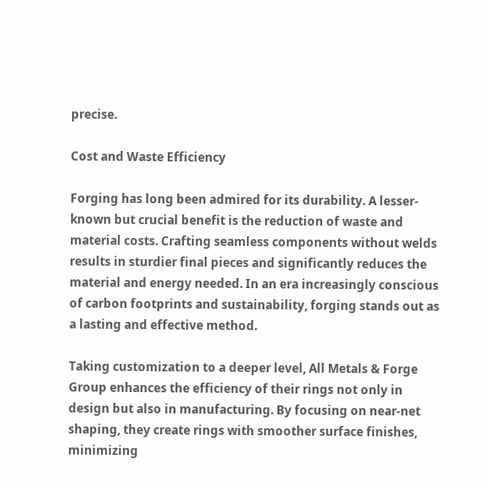precise.

Cost and Waste Efficiency

Forging has long been admired for its durability. A lesser-known but crucial benefit is the reduction of waste and material costs. Crafting seamless components without welds results in sturdier final pieces and significantly reduces the material and energy needed. In an era increasingly conscious of carbon footprints and sustainability, forging stands out as a lasting and effective method.

Taking customization to a deeper level, All Metals & Forge Group enhances the efficiency of their rings not only in design but also in manufacturing. By focusing on near-net shaping, they create rings with smoother surface finishes, minimizing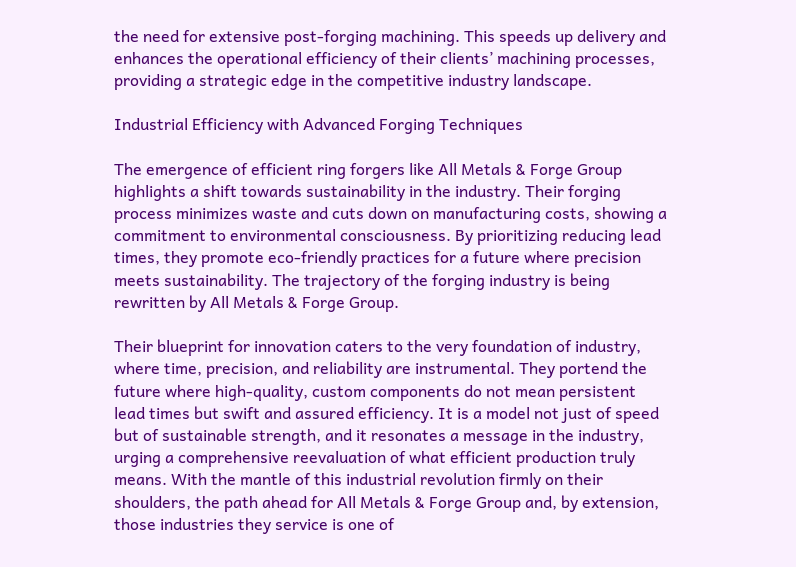the need for extensive post-forging machining. This speeds up delivery and enhances the operational efficiency of their clients’ machining processes, providing a strategic edge in the competitive industry landscape.

Industrial Efficiency with Advanced Forging Techniques

The emergence of efficient ring forgers like All Metals & Forge Group highlights a shift towards sustainability in the industry. Their forging process minimizes waste and cuts down on manufacturing costs, showing a commitment to environmental consciousness. By prioritizing reducing lead times, they promote eco-friendly practices for a future where precision meets sustainability. The trajectory of the forging industry is being rewritten by All Metals & Forge Group.

Their blueprint for innovation caters to the very foundation of industry, where time, precision, and reliability are instrumental. They portend the future where high-quality, custom components do not mean persistent lead times but swift and assured efficiency. It is a model not just of speed but of sustainable strength, and it resonates a message in the industry, urging a comprehensive reevaluation of what efficient production truly means. With the mantle of this industrial revolution firmly on their shoulders, the path ahead for All Metals & Forge Group and, by extension, those industries they service is one of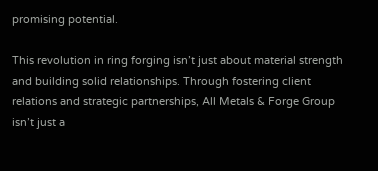promising potential.

This revolution in ring forging isn’t just about material strength and building solid relationships. Through fostering client relations and strategic partnerships, All Metals & Forge Group isn’t just a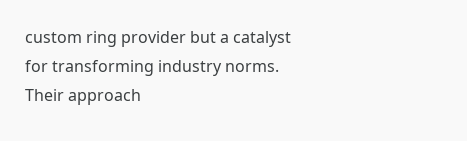custom ring provider but a catalyst for transforming industry norms. Their approach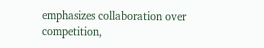emphasizes collaboration over competition,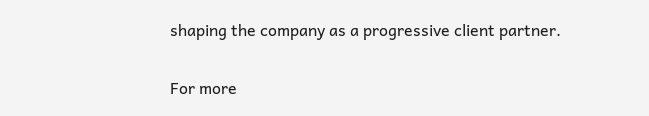shaping the company as a progressive client partner.

For more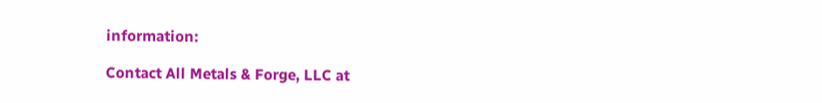information:

Contact All Metals & Forge, LLC at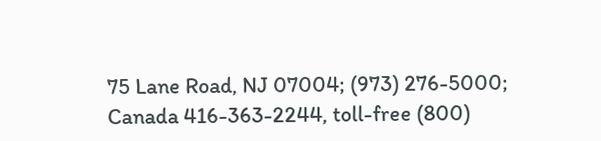75 Lane Road, NJ 07004; (973) 276-5000; Canada 416-363-2244, toll-free (800)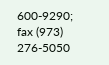600-9290; fax (973) 276-5050